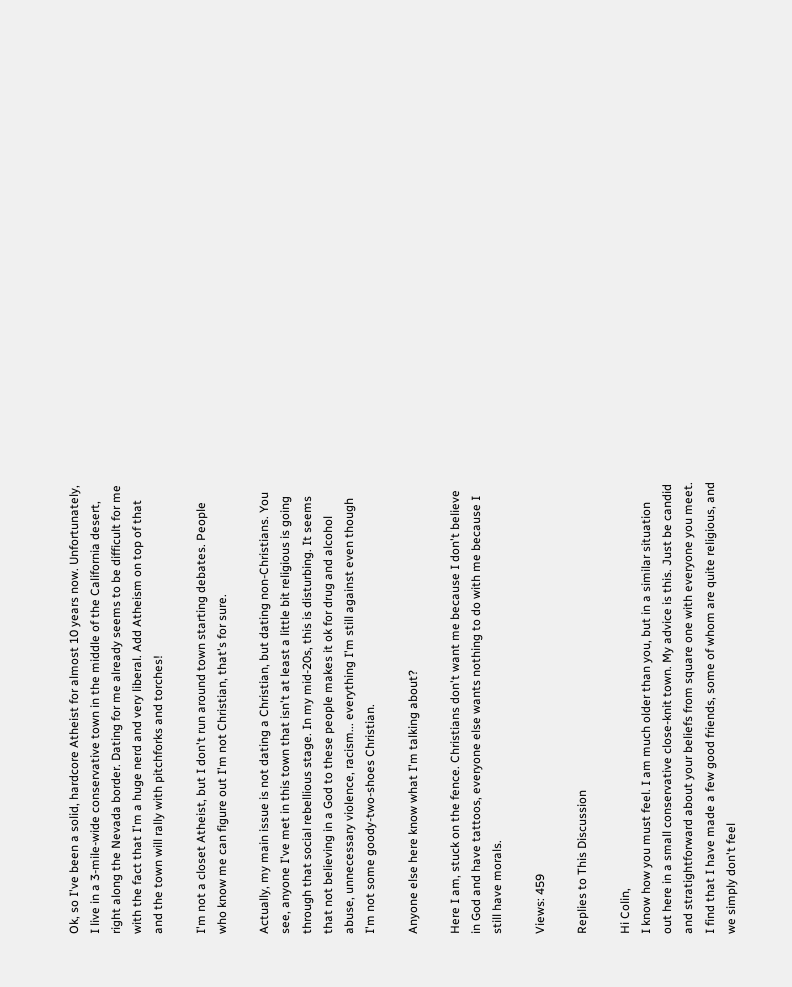Ok, so I've been a solid, hardcore Atheist for almost 10 years now. Unfortunately, I live in a 3-mile-wide conservative town in the middle of the California desert, right along the Nevada border. Dating for me already seems to be difficult for me with the fact that I'm a huge nerd and very liberal. Add Atheism on top of that and the town will rally with pitchforks and torches!

I'm not a closet Atheist, but I don't run around town starting debates. People who know me can figure out I'm not Christian, that's for sure.

Actually, my main issue is not dating a Christian, but dating non-Christians. You see, anyone I've met in this town that isn't at least a little bit religious is going through that social rebellious stage. In my mid-20s, this is disturbing. It seems that not believing in a God to these people makes it ok for drug and alcohol abuse, unnecessary violence, racism... everything I'm still against even though I'm not some goody-two-shoes Christian.

Anyone else here know what I'm talking about?

Here I am, stuck on the fence. Christians don't want me because I don't believe in God and have tattoos, everyone else wants nothing to do with me because I still have morals.

Views: 459

Replies to This Discussion

Hi Colin,
I know how you must feel. I am much older than you, but in a similar situation out here in a small conservative close-knit town. My advice is this. Just be candid and stratightforward about your beliefs from square one with everyone you meet. I find that I have made a few good friends, some of whom are quite religious, and we simply don't feel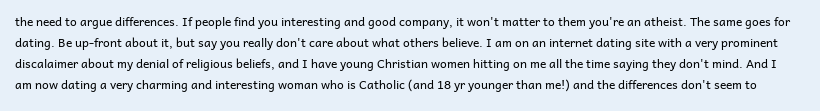the need to argue differences. If people find you interesting and good company, it won't matter to them you're an atheist. The same goes for dating. Be up-front about it, but say you really don't care about what others believe. I am on an internet dating site with a very prominent discalaimer about my denial of religious beliefs, and I have young Christian women hitting on me all the time saying they don't mind. And I am now dating a very charming and interesting woman who is Catholic (and 18 yr younger than me!) and the differences don't seem to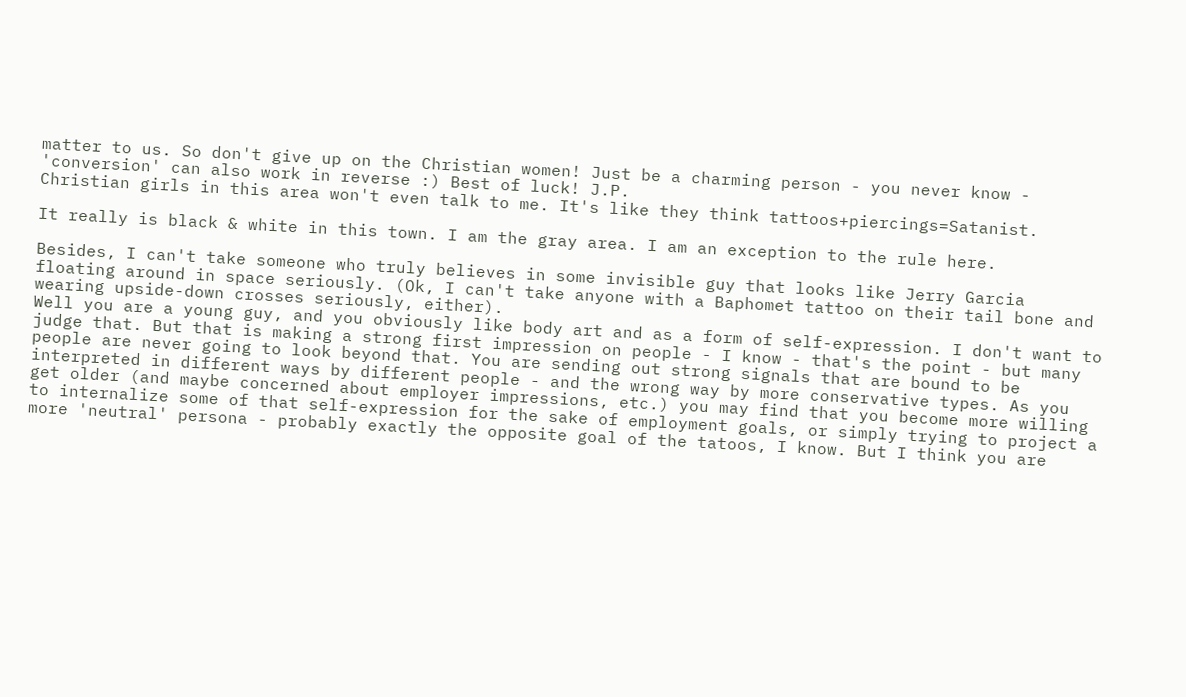matter to us. So don't give up on the Christian women! Just be a charming person - you never know - 'conversion' can also work in reverse :) Best of luck! J.P.
Christian girls in this area won't even talk to me. It's like they think tattoos+piercings=Satanist.

It really is black & white in this town. I am the gray area. I am an exception to the rule here.

Besides, I can't take someone who truly believes in some invisible guy that looks like Jerry Garcia floating around in space seriously. (Ok, I can't take anyone with a Baphomet tattoo on their tail bone and wearing upside-down crosses seriously, either).
Well you are a young guy, and you obviously like body art and as a form of self-expression. I don't want to judge that. But that is making a strong first impression on people - I know - that's the point - but many people are never going to look beyond that. You are sending out strong signals that are bound to be interpreted in different ways by different people - and the wrong way by more conservative types. As you get older (and maybe concerned about employer impressions, etc.) you may find that you become more willing to internalize some of that self-expression for the sake of employment goals, or simply trying to project a more 'neutral' persona - probably exactly the opposite goal of the tatoos, I know. But I think you are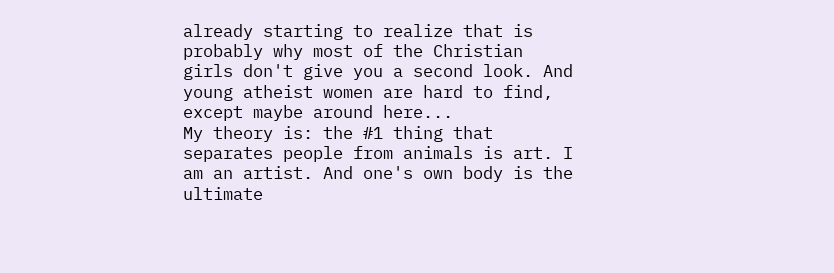already starting to realize that is probably why most of the Christian girls don't give you a second look. And young atheist women are hard to find, except maybe around here...
My theory is: the #1 thing that separates people from animals is art. I am an artist. And one's own body is the ultimate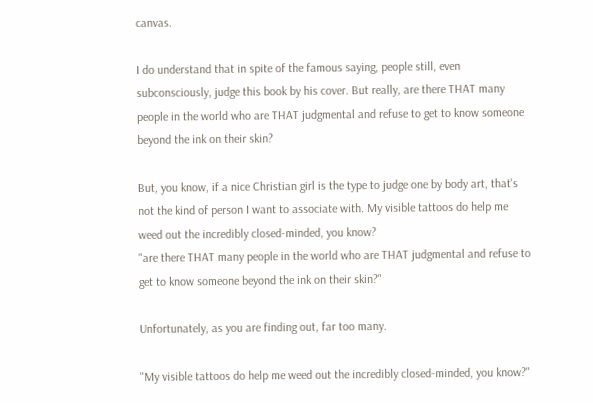canvas.

I do understand that in spite of the famous saying, people still, even subconsciously, judge this book by his cover. But really, are there THAT many people in the world who are THAT judgmental and refuse to get to know someone beyond the ink on their skin?

But, you know, if a nice Christian girl is the type to judge one by body art, that's not the kind of person I want to associate with. My visible tattoos do help me weed out the incredibly closed-minded, you know?
"are there THAT many people in the world who are THAT judgmental and refuse to get to know someone beyond the ink on their skin?"

Unfortunately, as you are finding out, far too many.

"My visible tattoos do help me weed out the incredibly closed-minded, you know?"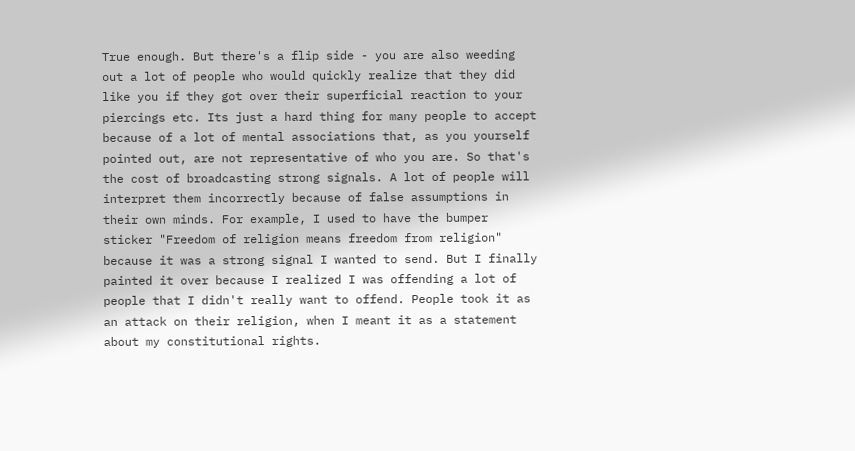True enough. But there's a flip side - you are also weeding out a lot of people who would quickly realize that they did like you if they got over their superficial reaction to your piercings etc. Its just a hard thing for many people to accept because of a lot of mental associations that, as you yourself pointed out, are not representative of who you are. So that's the cost of broadcasting strong signals. A lot of people will interpret them incorrectly because of false assumptions in their own minds. For example, I used to have the bumper sticker "Freedom of religion means freedom from religion" because it was a strong signal I wanted to send. But I finally painted it over because I realized I was offending a lot of people that I didn't really want to offend. People took it as an attack on their religion, when I meant it as a statement about my constitutional rights.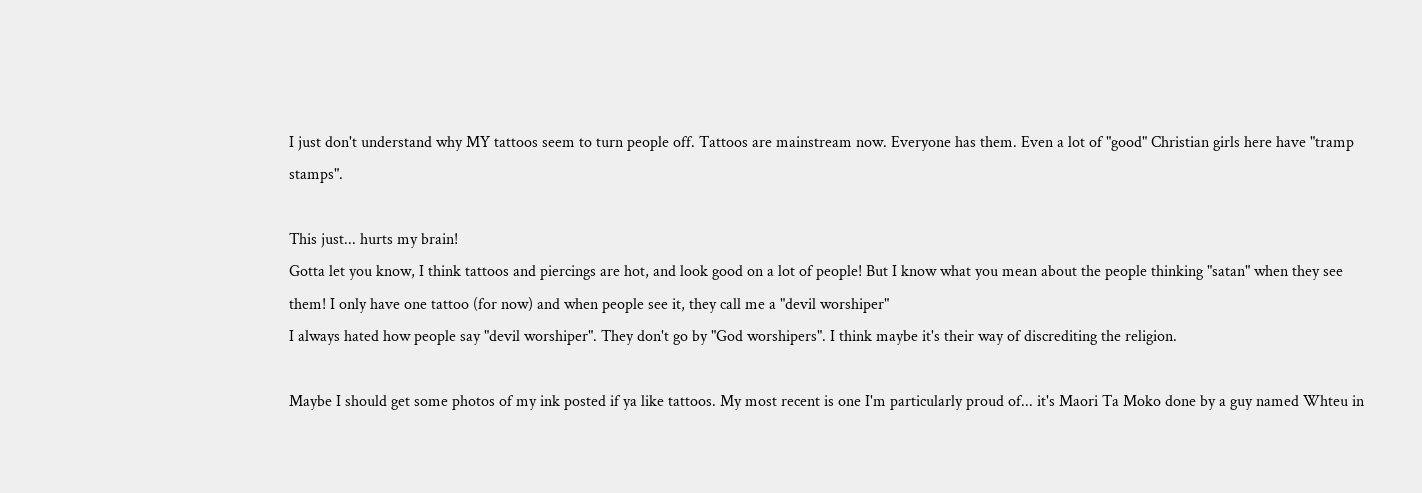I just don't understand why MY tattoos seem to turn people off. Tattoos are mainstream now. Everyone has them. Even a lot of "good" Christian girls here have "tramp stamps".

This just... hurts my brain!
Gotta let you know, I think tattoos and piercings are hot, and look good on a lot of people! But I know what you mean about the people thinking "satan" when they see them! I only have one tattoo (for now) and when people see it, they call me a "devil worshiper"
I always hated how people say "devil worshiper". They don't go by "God worshipers". I think maybe it's their way of discrediting the religion.

Maybe I should get some photos of my ink posted if ya like tattoos. My most recent is one I'm particularly proud of... it's Maori Ta Moko done by a guy named Whteu in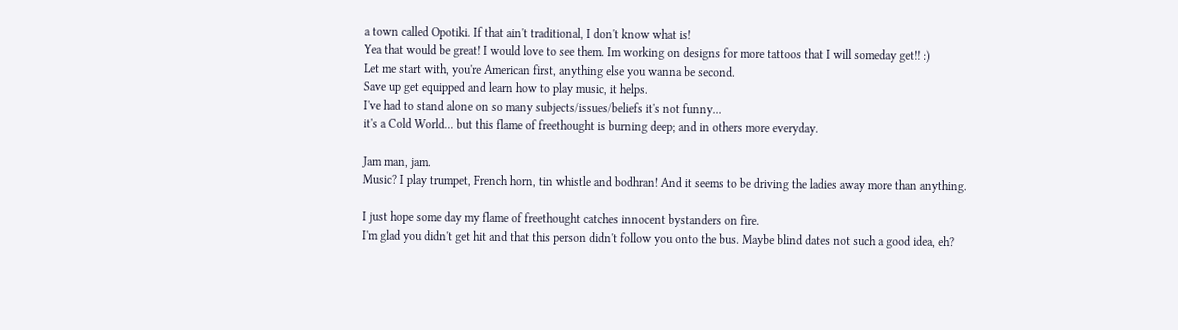a town called Opotiki. If that ain't traditional, I don't know what is!
Yea that would be great! I would love to see them. Im working on designs for more tattoos that I will someday get!! :)
Let me start with, you're American first, anything else you wanna be second.
Save up get equipped and learn how to play music, it helps.
I've had to stand alone on so many subjects/issues/beliefs it's not funny...
it's a Cold World... but this flame of freethought is burning deep; and in others more everyday.

Jam man, jam.
Music? I play trumpet, French horn, tin whistle and bodhran! And it seems to be driving the ladies away more than anything.

I just hope some day my flame of freethought catches innocent bystanders on fire.
I'm glad you didn't get hit and that this person didn't follow you onto the bus. Maybe blind dates not such a good idea, eh?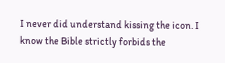I never did understand kissing the icon. I know the Bible strictly forbids the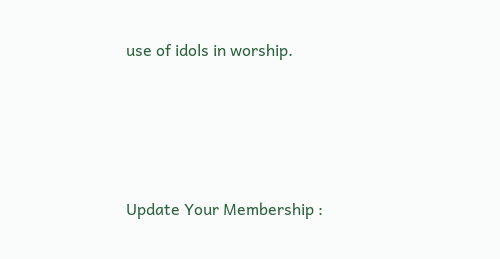use of idols in worship.




Update Your Membership :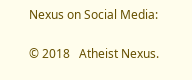Nexus on Social Media:


© 2018   Atheist Nexus.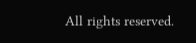All rights reserved.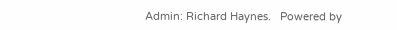Admin: Richard Haynes.   Powered by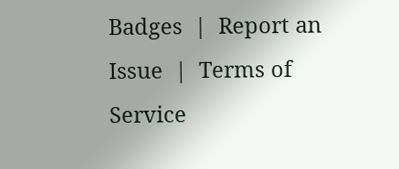Badges  |  Report an Issue  |  Terms of Service